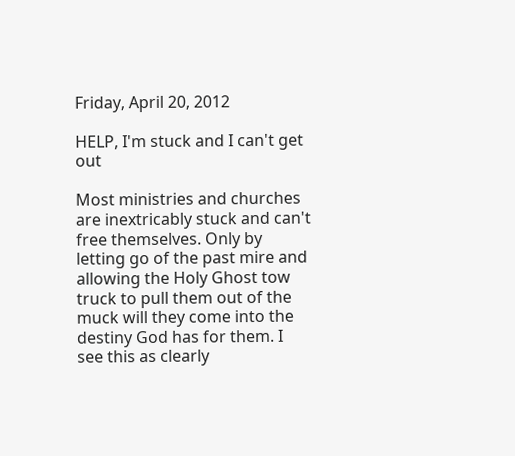Friday, April 20, 2012

HELP, I'm stuck and I can't get out

Most ministries and churches are inextricably stuck and can't free themselves. Only by letting go of the past mire and allowing the Holy Ghost tow truck to pull them out of the muck will they come into the destiny God has for them. I see this as clearly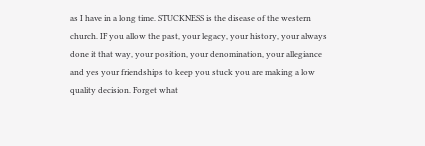as I have in a long time. STUCKNESS is the disease of the western church. IF you allow the past, your legacy, your history, your always done it that way, your position, your denomination, your allegiance and yes your friendships to keep you stuck you are making a low quality decision. Forget what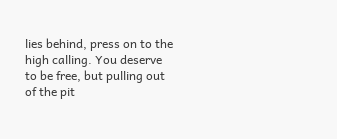lies behind, press on to the high calling. You deserve to be free, but pulling out of the pit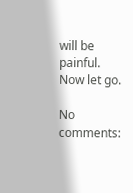will be painful. Now let go.

No comments: